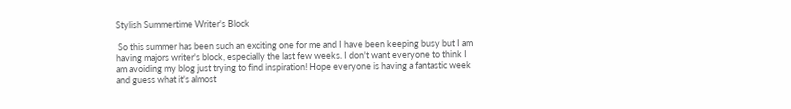Stylish Summertime Writer's Block

 So this summer has been such an exciting one for me and I have been keeping busy but I am having majors writer's block, especially the last few weeks. I don't want everyone to think I am avoiding my blog just trying to find inspiration! Hope everyone is having a fantastic week and guess what it's almost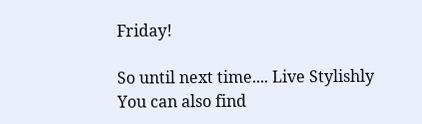Friday!

So until next time.... Live Stylishly
You can also find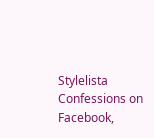Stylelista Confessions on Facebook,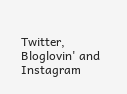Twitter, Bloglovin' and Instagram